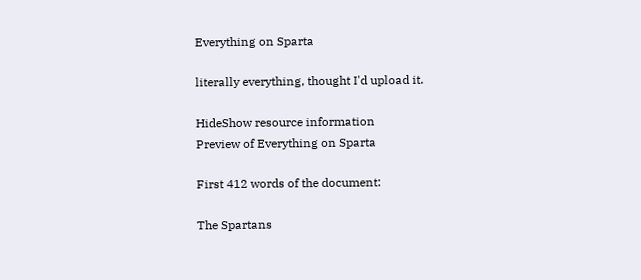Everything on Sparta

literally everything, thought I'd upload it.

HideShow resource information
Preview of Everything on Sparta

First 412 words of the document:

The Spartans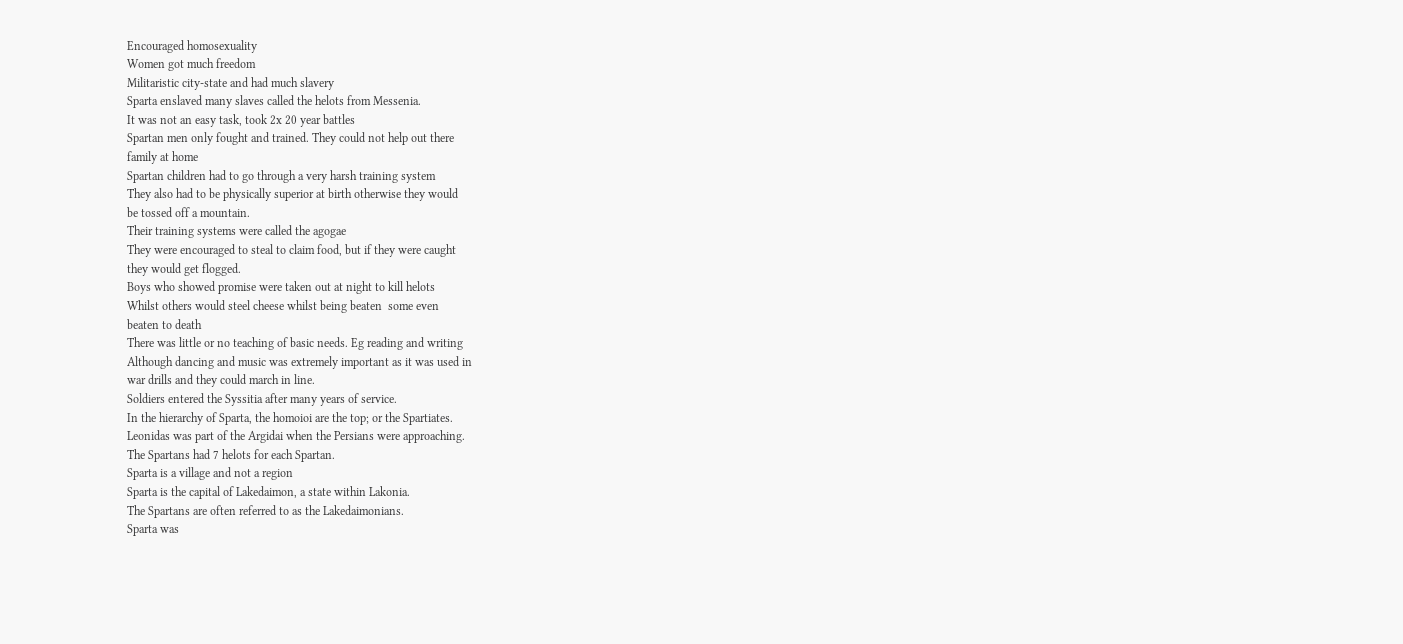Encouraged homosexuality
Women got much freedom
Militaristic city-state and had much slavery
Sparta enslaved many slaves called the helots from Messenia.
It was not an easy task, took 2x 20 year battles
Spartan men only fought and trained. They could not help out there
family at home
Spartan children had to go through a very harsh training system
They also had to be physically superior at birth otherwise they would
be tossed off a mountain.
Their training systems were called the agogae
They were encouraged to steal to claim food, but if they were caught
they would get flogged.
Boys who showed promise were taken out at night to kill helots
Whilst others would steel cheese whilst being beaten  some even
beaten to death
There was little or no teaching of basic needs. Eg reading and writing
Although dancing and music was extremely important as it was used in
war drills and they could march in line.
Soldiers entered the Syssitia after many years of service.
In the hierarchy of Sparta, the homoioi are the top; or the Spartiates.
Leonidas was part of the Argidai when the Persians were approaching.
The Spartans had 7 helots for each Spartan.
Sparta is a village and not a region
Sparta is the capital of Lakedaimon, a state within Lakonia.
The Spartans are often referred to as the Lakedaimonians.
Sparta was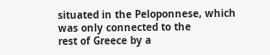situated in the Peloponnese, which was only connected to the
rest of Greece by a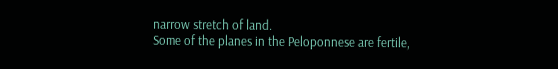narrow stretch of land.
Some of the planes in the Peloponnese are fertile,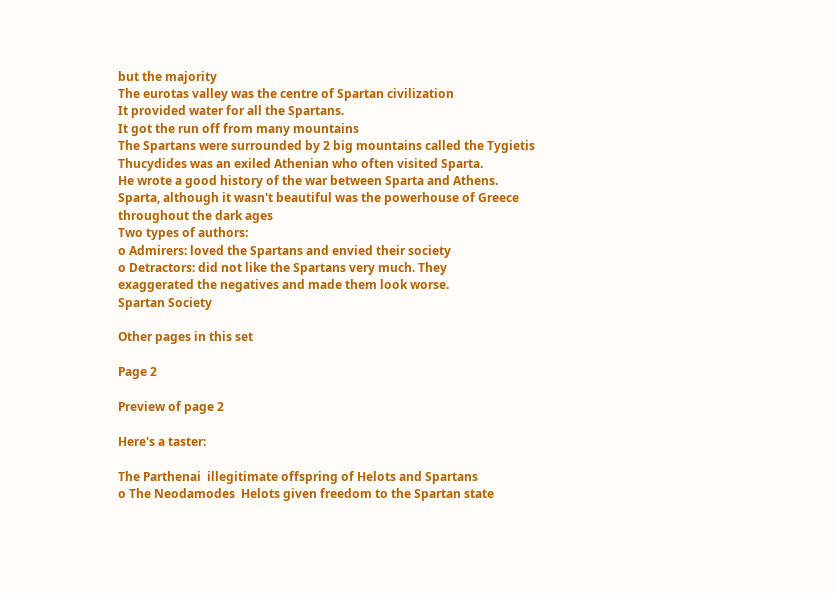but the majority
The eurotas valley was the centre of Spartan civilization
It provided water for all the Spartans.
It got the run off from many mountains
The Spartans were surrounded by 2 big mountains called the Tygietis
Thucydides was an exiled Athenian who often visited Sparta.
He wrote a good history of the war between Sparta and Athens.
Sparta, although it wasn't beautiful was the powerhouse of Greece
throughout the dark ages
Two types of authors:
o Admirers: loved the Spartans and envied their society
o Detractors: did not like the Spartans very much. They
exaggerated the negatives and made them look worse.
Spartan Society

Other pages in this set

Page 2

Preview of page 2

Here's a taster:

The Parthenai  illegitimate offspring of Helots and Spartans
o The Neodamodes  Helots given freedom to the Spartan state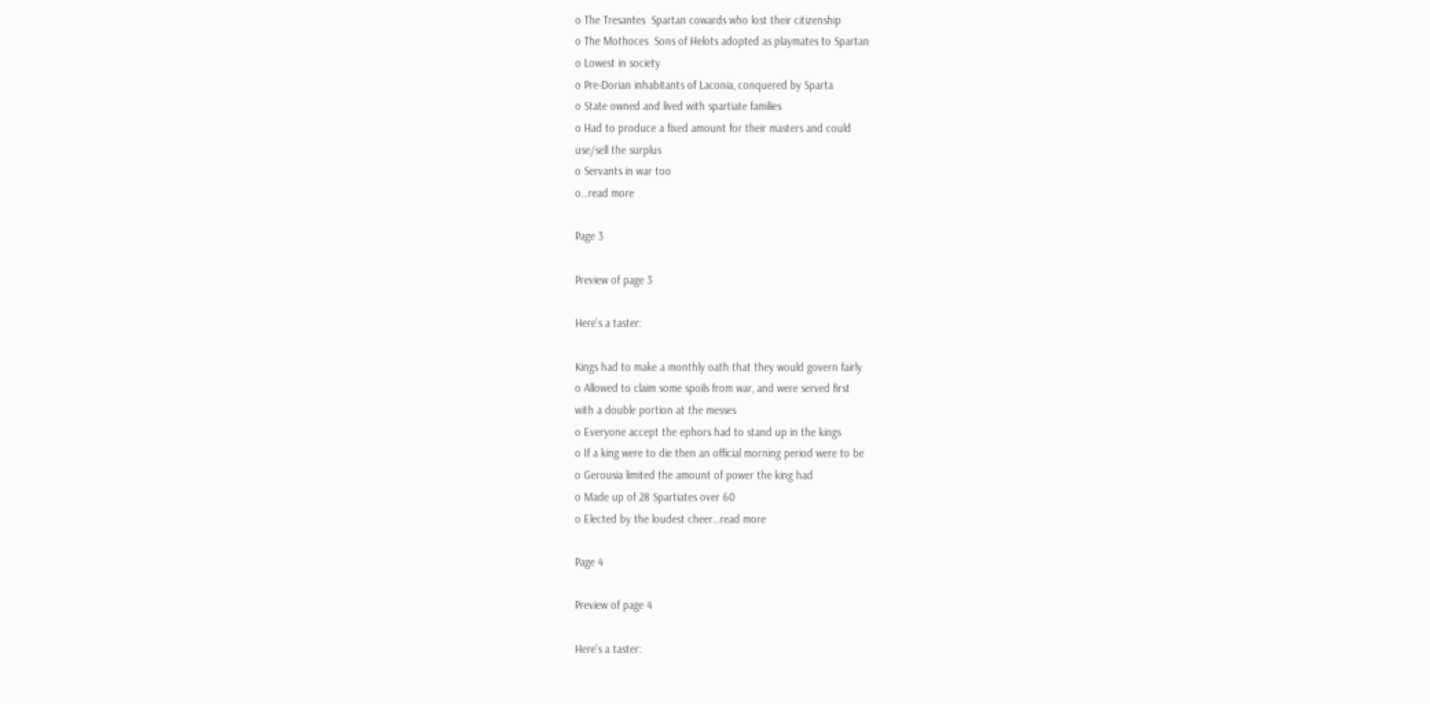o The Tresantes  Spartan cowards who lost their citizenship
o The Mothoces  Sons of Helots adopted as playmates to Spartan
o Lowest in society
o Pre-Dorian inhabitants of Laconia, conquered by Sparta
o State owned and lived with spartiate families
o Had to produce a fixed amount for their masters and could
use/sell the surplus
o Servants in war too
o…read more

Page 3

Preview of page 3

Here's a taster:

Kings had to make a monthly oath that they would govern fairly
o Allowed to claim some spoils from war, and were served first
with a double portion at the messes
o Everyone accept the ephors had to stand up in the kings
o If a king were to die then an official morning period were to be
o Gerousia limited the amount of power the king had
o Made up of 28 Spartiates over 60
o Elected by the loudest cheer…read more

Page 4

Preview of page 4

Here's a taster: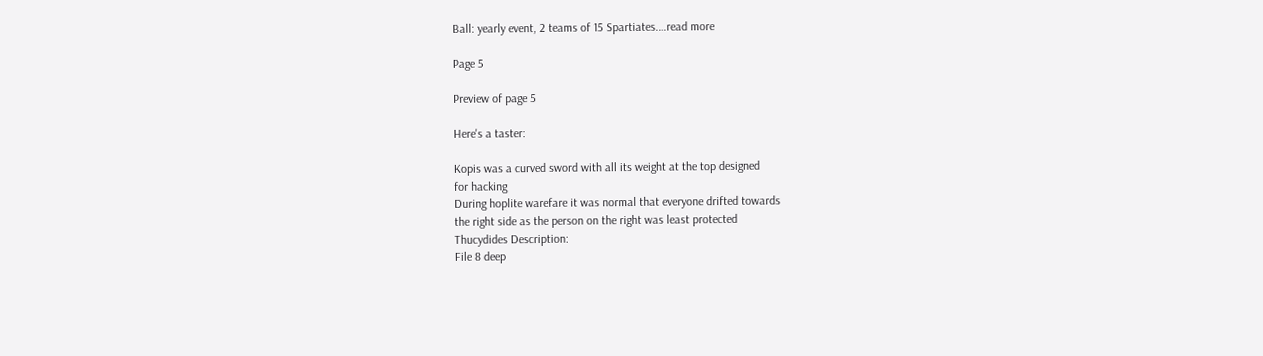Ball: yearly event, 2 teams of 15 Spartiates.…read more

Page 5

Preview of page 5

Here's a taster:

Kopis was a curved sword with all its weight at the top designed
for hacking
During hoplite warefare it was normal that everyone drifted towards
the right side as the person on the right was least protected
Thucydides Description:
File 8 deep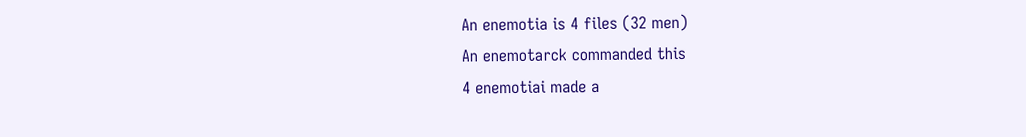An enemotia is 4 files (32 men)
An enemotarck commanded this
4 enemotiai made a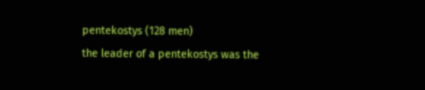pentekostys (128 men)
the leader of a pentekostys was the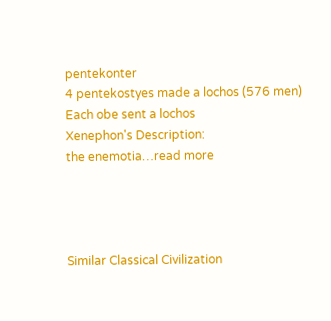pentekonter
4 pentekostyes made a lochos (576 men)
Each obe sent a lochos
Xenephon's Description:
the enemotia…read more




Similar Classical Civilization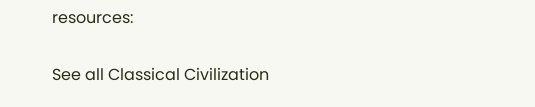resources:

See all Classical Civilization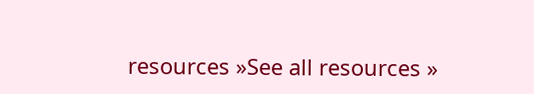resources »See all resources »